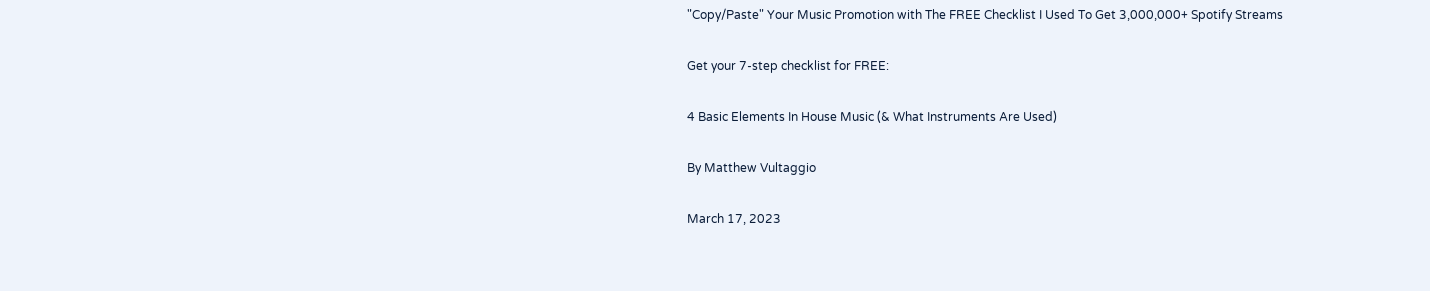"Copy/Paste" Your Music Promotion with The FREE Checklist I Used To Get 3,000,000+ Spotify Streams

Get your 7-step checklist for FREE:

4 Basic Elements In House Music (& What Instruments Are Used)

By Matthew Vultaggio

March 17, 2023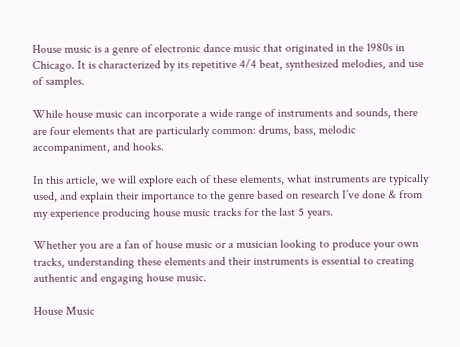House music is a genre of electronic dance music that originated in the 1980s in Chicago. It is characterized by its repetitive 4/4 beat, synthesized melodies, and use of samples.

While house music can incorporate a wide range of instruments and sounds, there are four elements that are particularly common: drums, bass, melodic accompaniment, and hooks.

In this article, we will explore each of these elements, what instruments are typically used, and explain their importance to the genre based on research I’ve done & from my experience producing house music tracks for the last 5 years.

Whether you are a fan of house music or a musician looking to produce your own tracks, understanding these elements and their instruments is essential to creating authentic and engaging house music.

House Music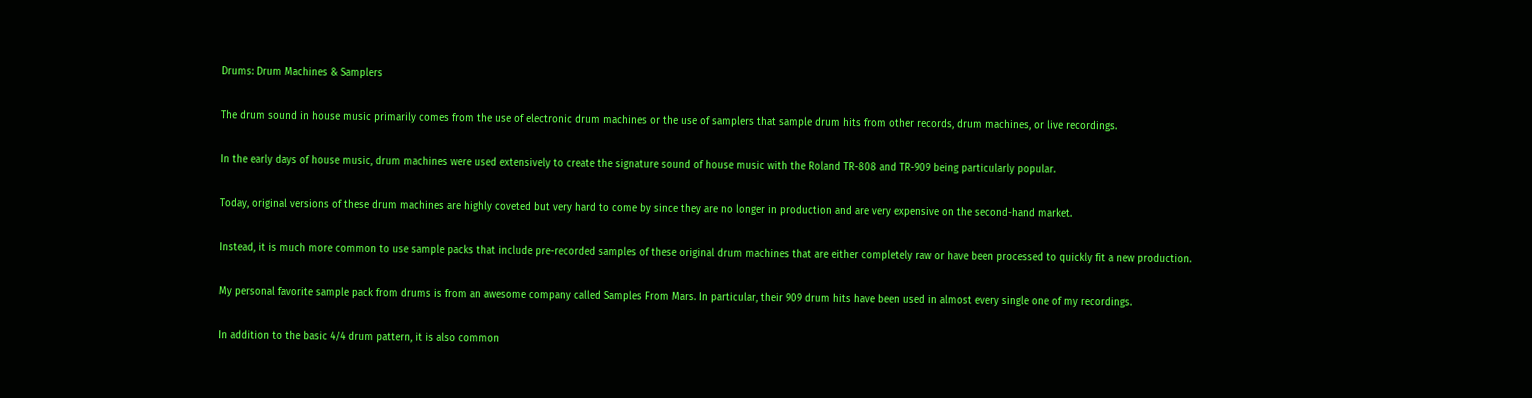Drums: Drum Machines & Samplers

The drum sound in house music primarily comes from the use of electronic drum machines or the use of samplers that sample drum hits from other records, drum machines, or live recordings.

In the early days of house music, drum machines were used extensively to create the signature sound of house music with the Roland TR-808 and TR-909 being particularly popular.

Today, original versions of these drum machines are highly coveted but very hard to come by since they are no longer in production and are very expensive on the second-hand market.

Instead, it is much more common to use sample packs that include pre-recorded samples of these original drum machines that are either completely raw or have been processed to quickly fit a new production.

My personal favorite sample pack from drums is from an awesome company called Samples From Mars. In particular, their 909 drum hits have been used in almost every single one of my recordings.

In addition to the basic 4/4 drum pattern, it is also common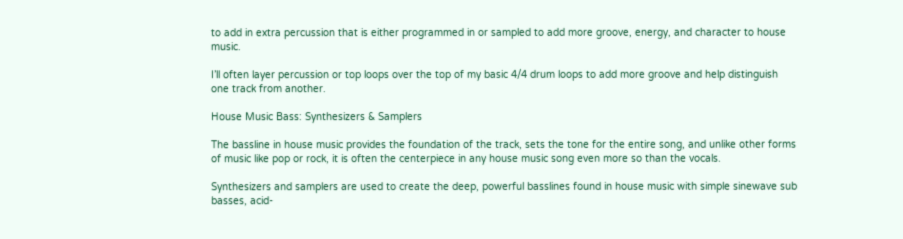to add in extra percussion that is either programmed in or sampled to add more groove, energy, and character to house music.

I’ll often layer percussion or top loops over the top of my basic 4/4 drum loops to add more groove and help distinguish one track from another.

House Music Bass: Synthesizers & Samplers

The bassline in house music provides the foundation of the track, sets the tone for the entire song, and unlike other forms of music like pop or rock, it is often the centerpiece in any house music song even more so than the vocals.

Synthesizers and samplers are used to create the deep, powerful basslines found in house music with simple sinewave sub basses, acid-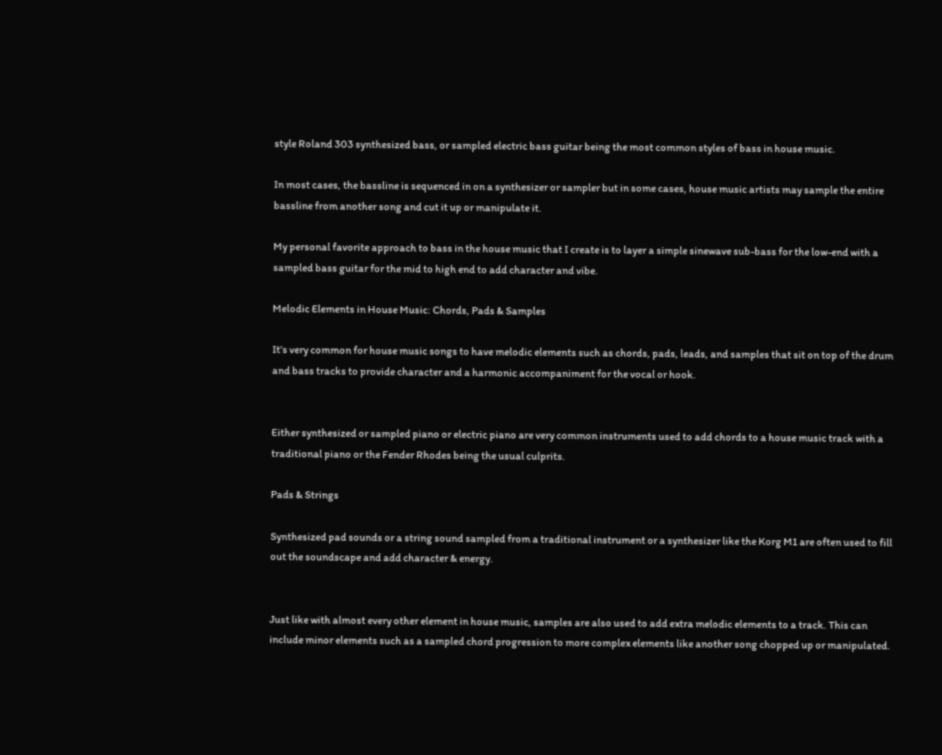style Roland 303 synthesized bass, or sampled electric bass guitar being the most common styles of bass in house music.

In most cases, the bassline is sequenced in on a synthesizer or sampler but in some cases, house music artists may sample the entire bassline from another song and cut it up or manipulate it.

My personal favorite approach to bass in the house music that I create is to layer a simple sinewave sub-bass for the low-end with a sampled bass guitar for the mid to high end to add character and vibe.

Melodic Elements in House Music: Chords, Pads & Samples

It’s very common for house music songs to have melodic elements such as chords, pads, leads, and samples that sit on top of the drum and bass tracks to provide character and a harmonic accompaniment for the vocal or hook.


Either synthesized or sampled piano or electric piano are very common instruments used to add chords to a house music track with a traditional piano or the Fender Rhodes being the usual culprits.

Pads & Strings

Synthesized pad sounds or a string sound sampled from a traditional instrument or a synthesizer like the Korg M1 are often used to fill out the soundscape and add character & energy.


Just like with almost every other element in house music, samples are also used to add extra melodic elements to a track. This can include minor elements such as a sampled chord progression to more complex elements like another song chopped up or manipulated.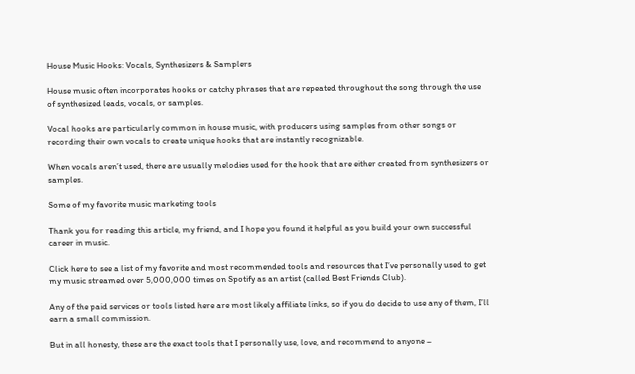House Music Hooks: Vocals, Synthesizers & Samplers

House music often incorporates hooks or catchy phrases that are repeated throughout the song through the use of synthesized leads, vocals, or samples.

Vocal hooks are particularly common in house music, with producers using samples from other songs or recording their own vocals to create unique hooks that are instantly recognizable.

When vocals aren’t used, there are usually melodies used for the hook that are either created from synthesizers or samples.

Some of my favorite music marketing tools

Thank you for reading this article, my friend, and I hope you found it helpful as you build your own successful career in music.

Click here to see a list of my favorite and most recommended tools and resources that I’ve personally used to get my music streamed over 5,000,000 times on Spotify as an artist (called Best Friends Club).

Any of the paid services or tools listed here are most likely affiliate links, so if you do decide to use any of them, I’ll earn a small commission.

But in all honesty, these are the exact tools that I personally use, love, and recommend to anyone –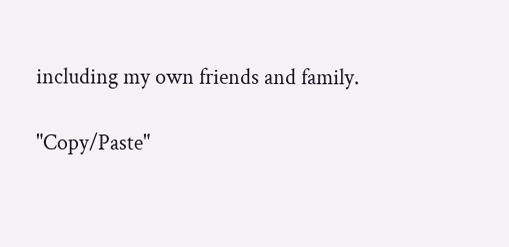including my own friends and family.

"Copy/Paste"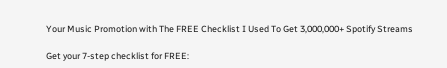Your Music Promotion with The FREE Checklist I Used To Get 3,000,000+ Spotify Streams

Get your 7-step checklist for FREE: